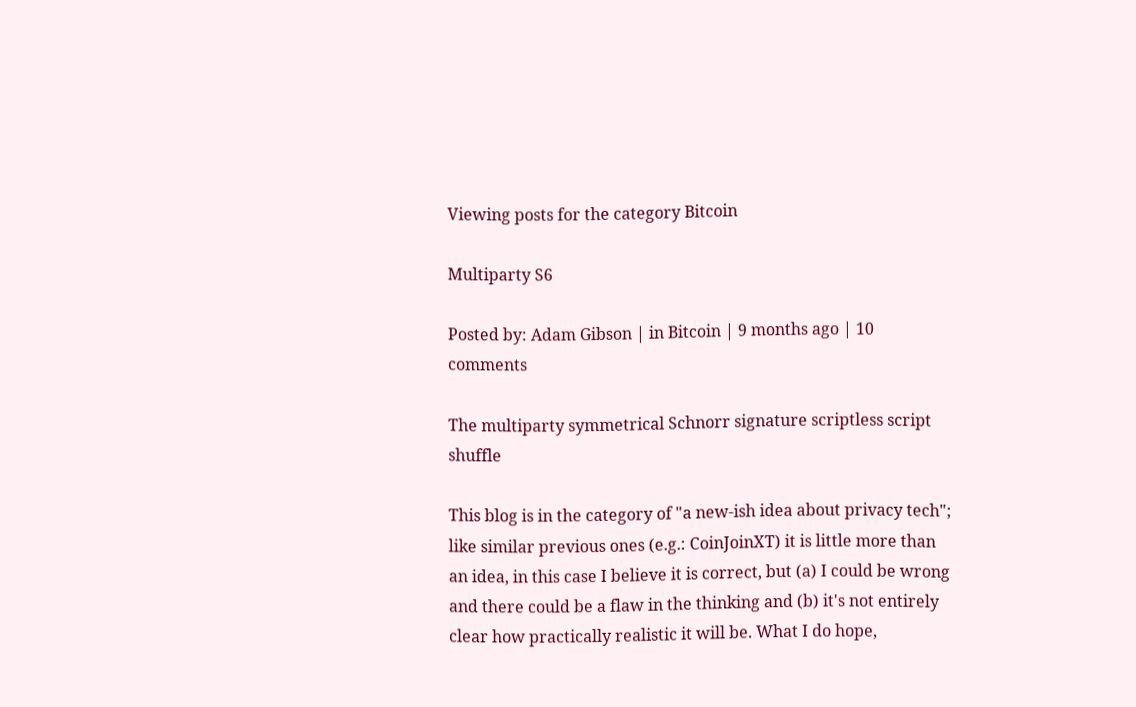Viewing posts for the category Bitcoin

Multiparty S6

Posted by: Adam Gibson | in Bitcoin | 9 months ago | 10 comments

The multiparty symmetrical Schnorr signature scriptless script shuffle

This blog is in the category of "a new-ish idea about privacy tech"; like similar previous ones (e.g.: CoinJoinXT) it is little more than an idea, in this case I believe it is correct, but (a) I could be wrong and there could be a flaw in the thinking and (b) it's not entirely clear how practically realistic it will be. What I do hope,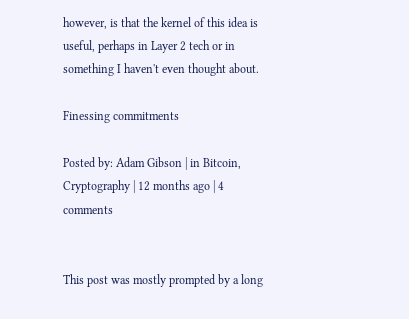however, is that the kernel of this idea is useful, perhaps in Layer 2 tech or in something I haven't even thought about.

Finessing commitments

Posted by: Adam Gibson | in Bitcoin, Cryptography | 12 months ago | 4 comments


This post was mostly prompted by a long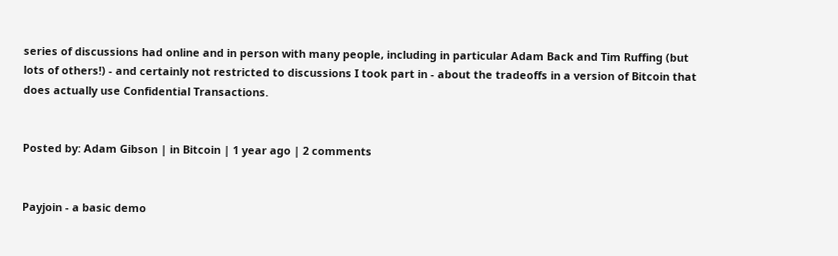series of discussions had online and in person with many people, including in particular Adam Back and Tim Ruffing (but lots of others!) - and certainly not restricted to discussions I took part in - about the tradeoffs in a version of Bitcoin that does actually use Confidential Transactions.


Posted by: Adam Gibson | in Bitcoin | 1 year ago | 2 comments


Payjoin - a basic demo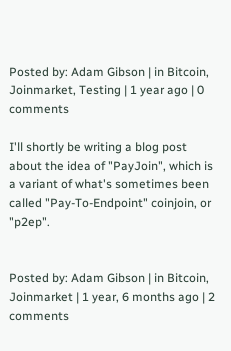Posted by: Adam Gibson | in Bitcoin, Joinmarket, Testing | 1 year ago | 0 comments

I'll shortly be writing a blog post about the idea of "PayJoin", which is a variant of what's sometimes been called "Pay-To-Endpoint" coinjoin, or "p2ep".


Posted by: Adam Gibson | in Bitcoin, Joinmarket | 1 year, 6 months ago | 2 comments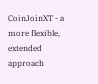CoinJoinXT - a more flexible, extended approach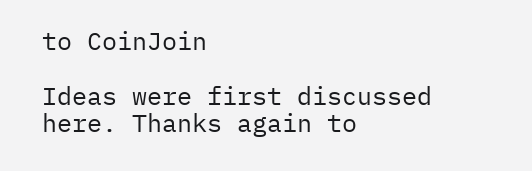to CoinJoin

Ideas were first discussed here. Thanks again to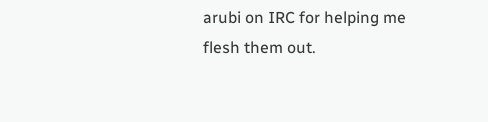arubi on IRC for helping me flesh them out.